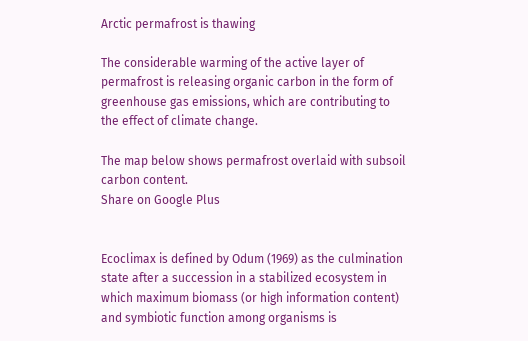Arctic permafrost is thawing

The considerable warming of the active layer of permafrost is releasing organic carbon in the form of greenhouse gas emissions, which are contributing to the effect of climate change.

The map below shows permafrost overlaid with subsoil carbon content.
Share on Google Plus


Ecoclimax is defined by Odum (1969) as the culmination state after a succession in a stabilized ecosystem in which maximum biomass (or high information content) and symbiotic function among organisms is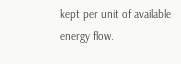kept per unit of available energy flow.